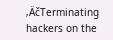‚ÄčTerminating hackers on the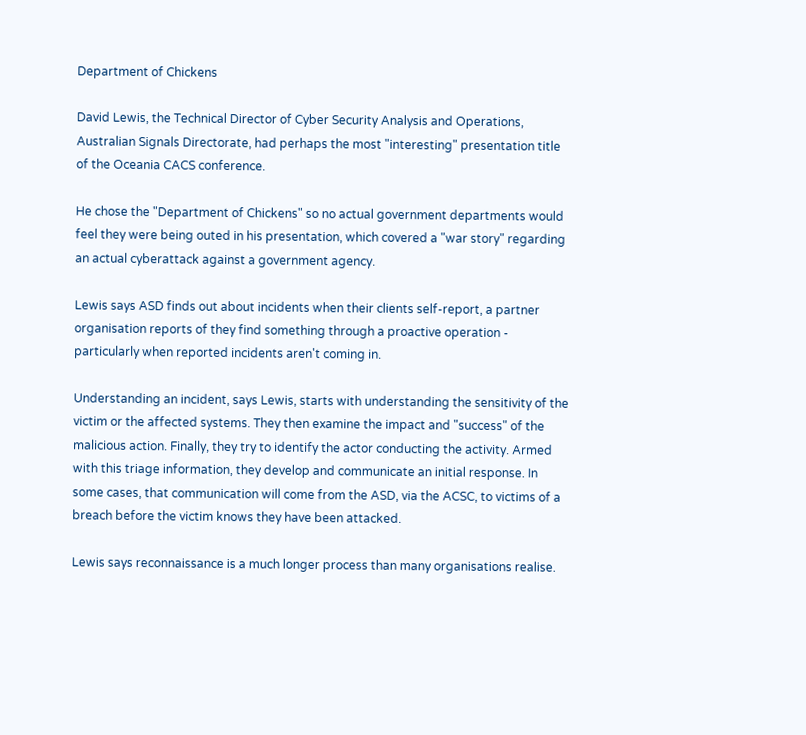Department of Chickens

David Lewis, the Technical Director of Cyber Security Analysis and Operations, Australian Signals Directorate, had perhaps the most "interesting" presentation title of the Oceania CACS conference.

He chose the "Department of Chickens" so no actual government departments would feel they were being outed in his presentation, which covered a "war story" regarding an actual cyberattack against a government agency.

Lewis says ASD finds out about incidents when their clients self-report, a partner organisation reports of they find something through a proactive operation - particularly when reported incidents aren't coming in.

Understanding an incident, says Lewis, starts with understanding the sensitivity of the victim or the affected systems. They then examine the impact and "success" of the malicious action. Finally, they try to identify the actor conducting the activity. Armed with this triage information, they develop and communicate an initial response. In some cases, that communication will come from the ASD, via the ACSC, to victims of a breach before the victim knows they have been attacked.

Lewis says reconnaissance is a much longer process than many organisations realise.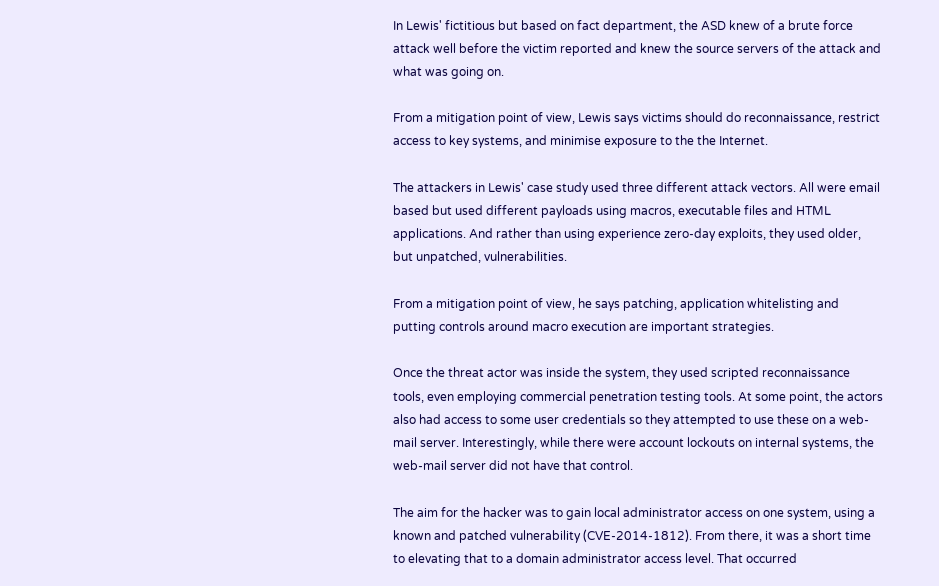In Lewis' fictitious but based on fact department, the ASD knew of a brute force attack well before the victim reported and knew the source servers of the attack and what was going on.

From a mitigation point of view, Lewis says victims should do reconnaissance, restrict access to key systems, and minimise exposure to the the Internet.

The attackers in Lewis' case study used three different attack vectors. All were email based but used different payloads using macros, executable files and HTML applications. And rather than using experience zero-day exploits, they used older, but unpatched, vulnerabilities.

From a mitigation point of view, he says patching, application whitelisting and putting controls around macro execution are important strategies.

Once the threat actor was inside the system, they used scripted reconnaissance tools, even employing commercial penetration testing tools. At some point, the actors also had access to some user credentials so they attempted to use these on a web-mail server. Interestingly, while there were account lockouts on internal systems, the web-mail server did not have that control.

The aim for the hacker was to gain local administrator access on one system, using a known and patched vulnerability (CVE-2014-1812). From there, it was a short time to elevating that to a domain administrator access level. That occurred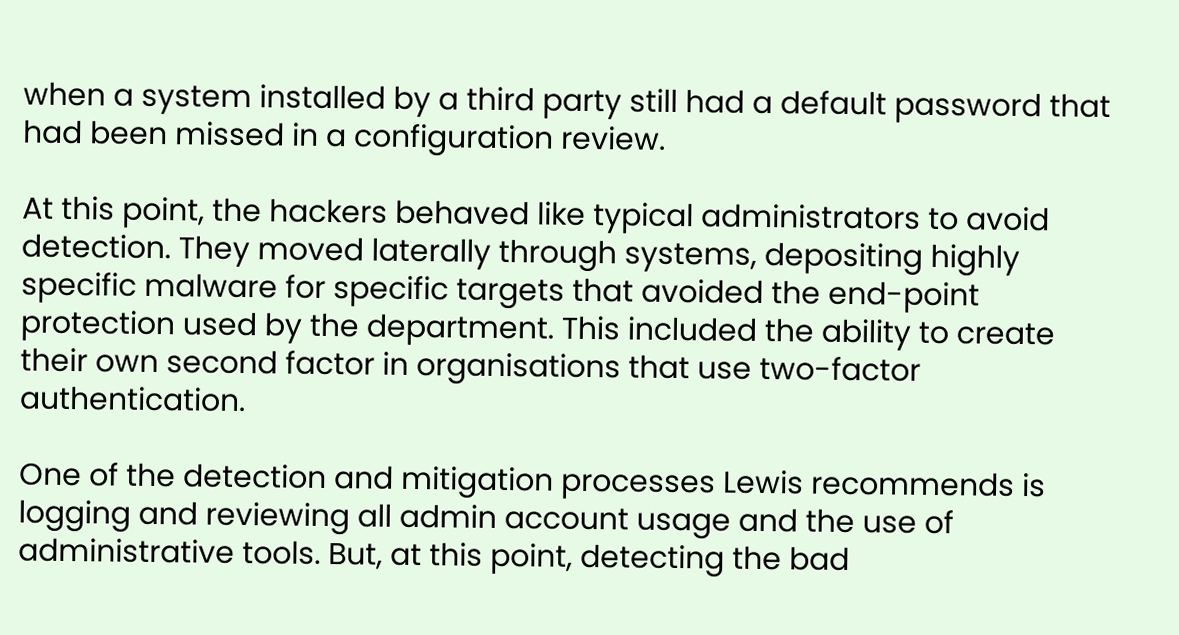when a system installed by a third party still had a default password that had been missed in a configuration review.

At this point, the hackers behaved like typical administrators to avoid detection. They moved laterally through systems, depositing highly specific malware for specific targets that avoided the end-point protection used by the department. This included the ability to create their own second factor in organisations that use two-factor authentication.

One of the detection and mitigation processes Lewis recommends is logging and reviewing all admin account usage and the use of administrative tools. But, at this point, detecting the bad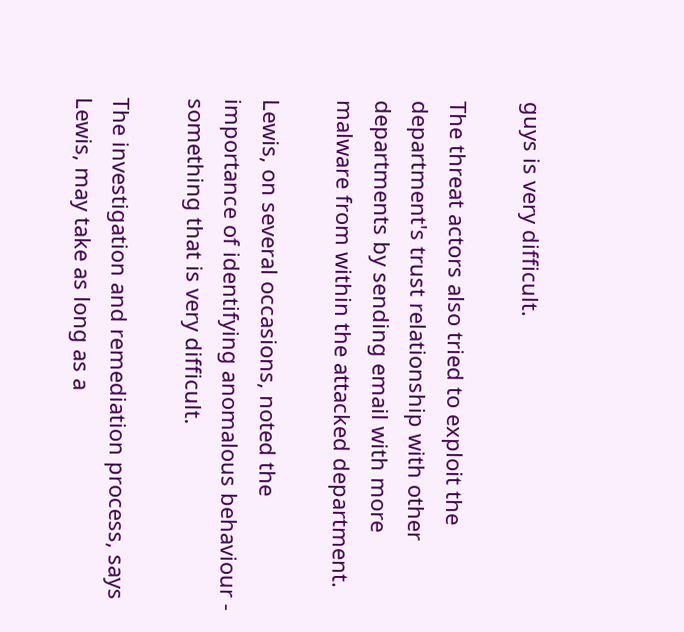guys is very difficult.

The threat actors also tried to exploit the department's trust relationship with other departments by sending email with more malware from within the attacked department.

Lewis, on several occasions, noted the importance of identifying anomalous behaviour - something that is very difficult.

The investigation and remediation process, says Lewis, may take as long as a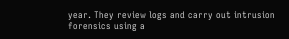year. They review logs and carry out intrusion forensics using a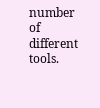number of different tools.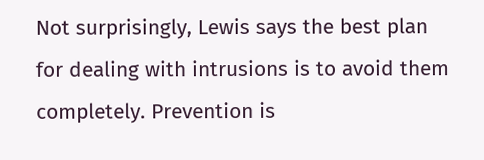Not surprisingly, Lewis says the best plan for dealing with intrusions is to avoid them completely. Prevention is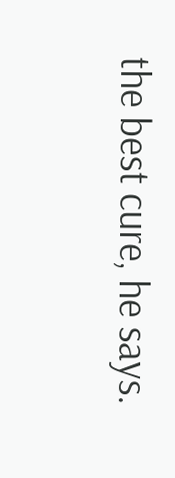the best cure, he says.